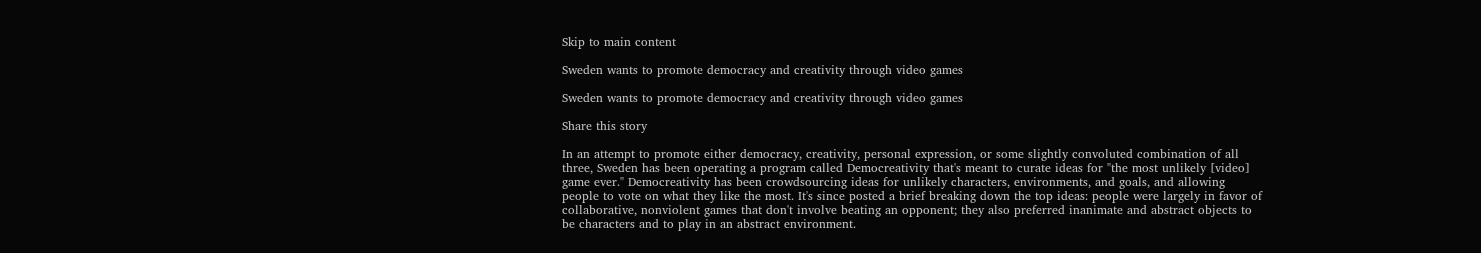Skip to main content

Sweden wants to promote democracy and creativity through video games

Sweden wants to promote democracy and creativity through video games

Share this story

In an attempt to promote either democracy, creativity, personal expression, or some slightly convoluted combination of all three, Sweden has been operating a program called Democreativity that's meant to curate ideas for "the most unlikely [video] game ever." Democreativity has been crowdsourcing ideas for unlikely characters, environments, and goals, and allowing people to vote on what they like the most. It's since posted a brief breaking down the top ideas: people were largely in favor of collaborative, nonviolent games that don't involve beating an opponent; they also preferred inanimate and abstract objects to be characters and to play in an abstract environment.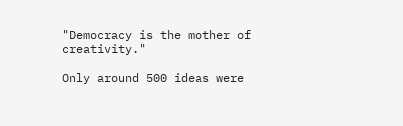"Democracy is the mother of creativity."

Only around 500 ideas were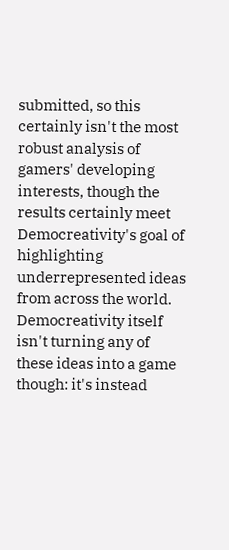submitted, so this certainly isn't the most robust analysis of gamers' developing interests, though the results certainly meet Democreativity's goal of highlighting underrepresented ideas from across the world. Democreativity itself isn't turning any of these ideas into a game though: it's instead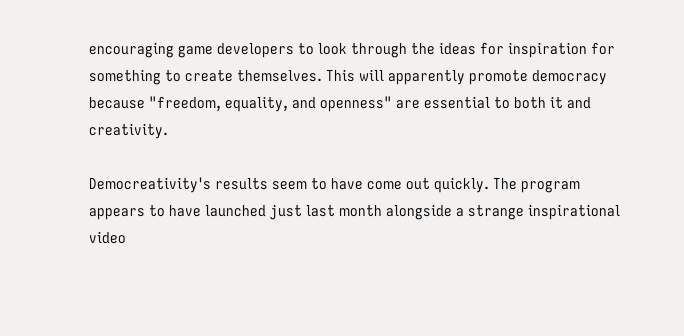encouraging game developers to look through the ideas for inspiration for something to create themselves. This will apparently promote democracy because "freedom, equality, and openness" are essential to both it and creativity.

Democreativity's results seem to have come out quickly. The program appears to have launched just last month alongside a strange inspirational video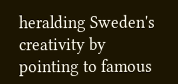heralding Sweden's creativity by pointing to famous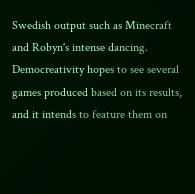Swedish output such as Minecraft and Robyn's intense dancing. Democreativity hopes to see several games produced based on its results, and it intends to feature them on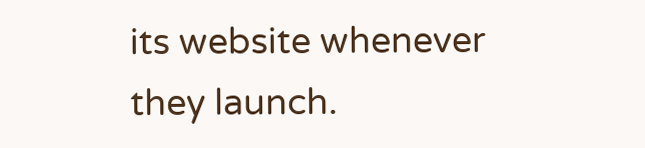its website whenever they launch.